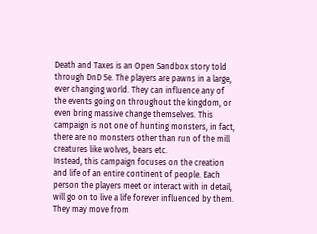Death and Taxes is an Open Sandbox story told through DnD 5e. The players are pawns in a large, ever changing world. They can influence any of the events going on throughout the kingdom, or even bring massive change themselves. This campaign is not one of hunting monsters, in fact, there are no monsters other than run of the mill creatures like wolves, bears etc.
Instead, this campaign focuses on the creation and life of an entire continent of people. Each person the players meet or interact with in detail, will go on to live a life forever influenced by them. They may move from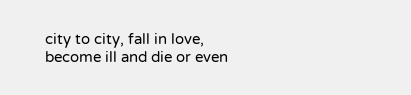city to city, fall in love, become ill and die or even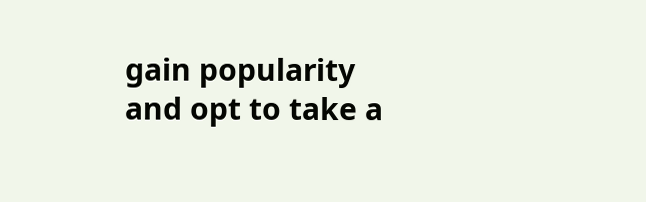gain popularity and opt to take a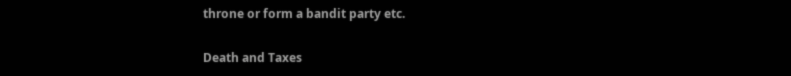throne or form a bandit party etc.

Death and Taxes